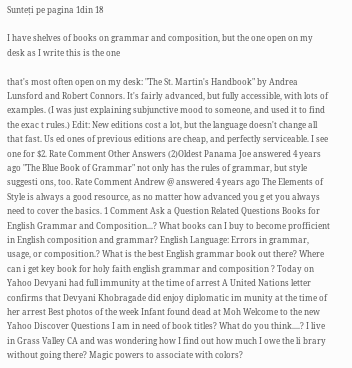Sunteți pe pagina 1din 18

I have shelves of books on grammar and composition, but the one open on my desk as I write this is the one

that's most often open on my desk: "The St. Martin's Handbook" by Andrea Lunsford and Robert Connors. It's fairly advanced, but fully accessible, with lots of examples. (I was just explaining subjunctive mood to someone, and used it to find the exac t rules.) Edit: New editions cost a lot, but the language doesn't change all that fast. Us ed ones of previous editions are cheap, and perfectly serviceable. I see one for $2. Rate Comment Other Answers (2)Oldest Panama Joe answered 4 years ago "The Blue Book of Grammar" not only has the rules of grammar, but style suggesti ons, too. Rate Comment Andrew @ answered 4 years ago The Elements of Style is always a good resource, as no matter how advanced you g et you always need to cover the basics. 1 Comment Ask a Question Related Questions Books for English Grammar and Composition...? What books can I buy to become profficient in English composition and grammar? English Language: Errors in grammar, usage, or composition.? What is the best English grammar book out there? Where can i get key book for holy faith english grammar and composition ? Today on Yahoo Devyani had full immunity at the time of arrest A United Nations letter confirms that Devyani Khobragade did enjoy diplomatic im munity at the time of her arrest Best photos of the week Infant found dead at Moh Welcome to the new Yahoo Discover Questions I am in need of book titles? What do you think....? I live in Grass Valley CA and was wondering how I find out how much I owe the li brary without going there? Magic powers to associate with colors?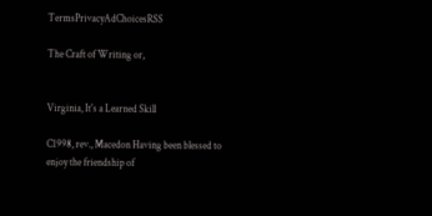TermsPrivacyAdChoicesRSS

The Craft of Writing or,


Virginia, It's a Learned Skill

C1998, rev., Macedon Having been blessed to enjoy the friendship of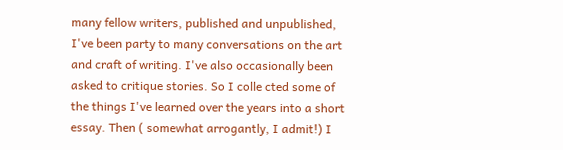many fellow writers, published and unpublished, I've been party to many conversations on the art and craft of writing. I've also occasionally been asked to critique stories. So I colle cted some of the things I've learned over the years into a short essay. Then ( somewhat arrogantly, I admit!) I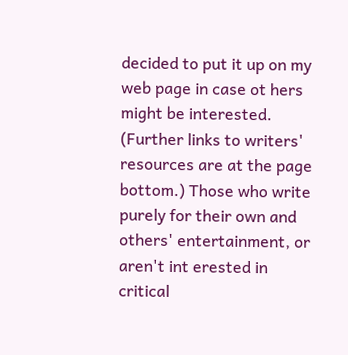decided to put it up on my web page in case ot hers might be interested. (Further links to writers' resources are at the page bottom.) Those who write purely for their own and others' entertainment, or aren't int erested in critical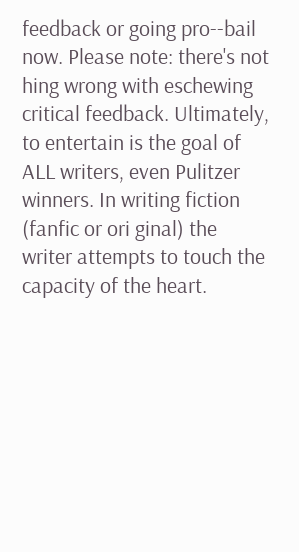feedback or going pro--bail now. Please note: there's not hing wrong with eschewing critical feedback. Ultimately, to entertain is the goal of ALL writers, even Pulitzer winners. In writing fiction (fanfic or ori ginal) the writer attempts to touch the capacity of the heart.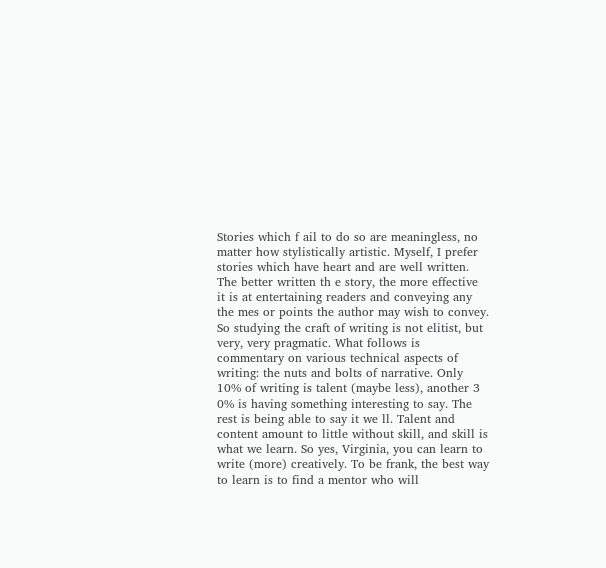Stories which f ail to do so are meaningless, no matter how stylistically artistic. Myself, I prefer stories which have heart and are well written. The better written th e story, the more effective it is at entertaining readers and conveying any the mes or points the author may wish to convey. So studying the craft of writing is not elitist, but very, very pragmatic. What follows is commentary on various technical aspects of writing: the nuts and bolts of narrative. Only 10% of writing is talent (maybe less), another 3 0% is having something interesting to say. The rest is being able to say it we ll. Talent and content amount to little without skill, and skill is what we learn. So yes, Virginia, you can learn to write (more) creatively. To be frank, the best way to learn is to find a mentor who will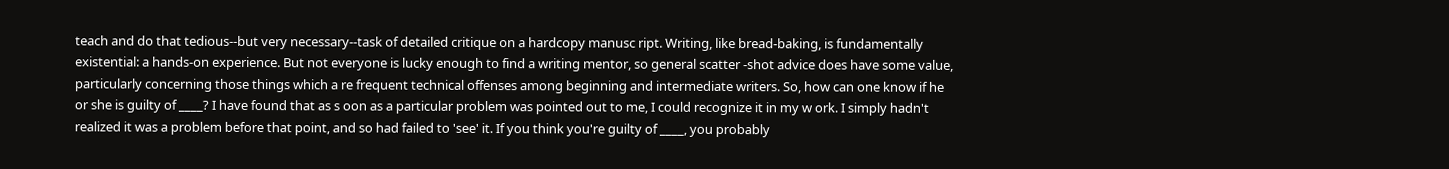teach and do that tedious--but very necessary--task of detailed critique on a hardcopy manusc ript. Writing, like bread-baking, is fundamentally existential: a hands-on experience. But not everyone is lucky enough to find a writing mentor, so general scatter -shot advice does have some value, particularly concerning those things which a re frequent technical offenses among beginning and intermediate writers. So, how can one know if he or she is guilty of ____? I have found that as s oon as a particular problem was pointed out to me, I could recognize it in my w ork. I simply hadn't realized it was a problem before that point, and so had failed to 'see' it. If you think you're guilty of ____, you probably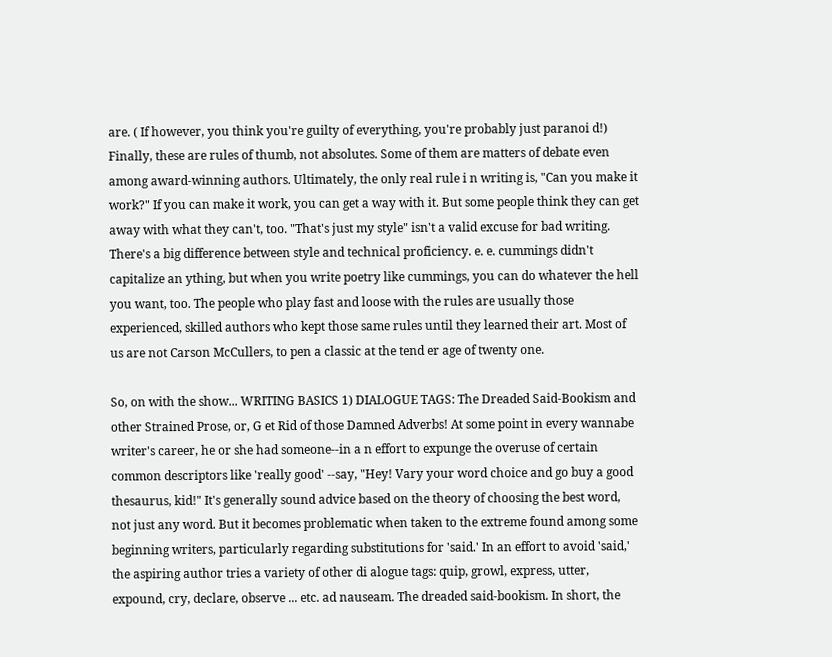are. ( If however, you think you're guilty of everything, you're probably just paranoi d!) Finally, these are rules of thumb, not absolutes. Some of them are matters of debate even among award-winning authors. Ultimately, the only real rule i n writing is, "Can you make it work?" If you can make it work, you can get a way with it. But some people think they can get away with what they can't, too. "That's just my style" isn't a valid excuse for bad writing. There's a big difference between style and technical proficiency. e. e. cummings didn't capitalize an ything, but when you write poetry like cummings, you can do whatever the hell you want, too. The people who play fast and loose with the rules are usually those experienced, skilled authors who kept those same rules until they learned their art. Most of us are not Carson McCullers, to pen a classic at the tend er age of twenty one.

So, on with the show... WRITING BASICS 1) DIALOGUE TAGS: The Dreaded Said-Bookism and other Strained Prose, or, G et Rid of those Damned Adverbs! At some point in every wannabe writer's career, he or she had someone--in a n effort to expunge the overuse of certain common descriptors like 'really good' --say, "Hey! Vary your word choice and go buy a good thesaurus, kid!" It's generally sound advice based on the theory of choosing the best word, not just any word. But it becomes problematic when taken to the extreme found among some beginning writers, particularly regarding substitutions for 'said.' In an effort to avoid 'said,' the aspiring author tries a variety of other di alogue tags: quip, growl, express, utter, expound, cry, declare, observe ... etc. ad nauseam. The dreaded said-bookism. In short, the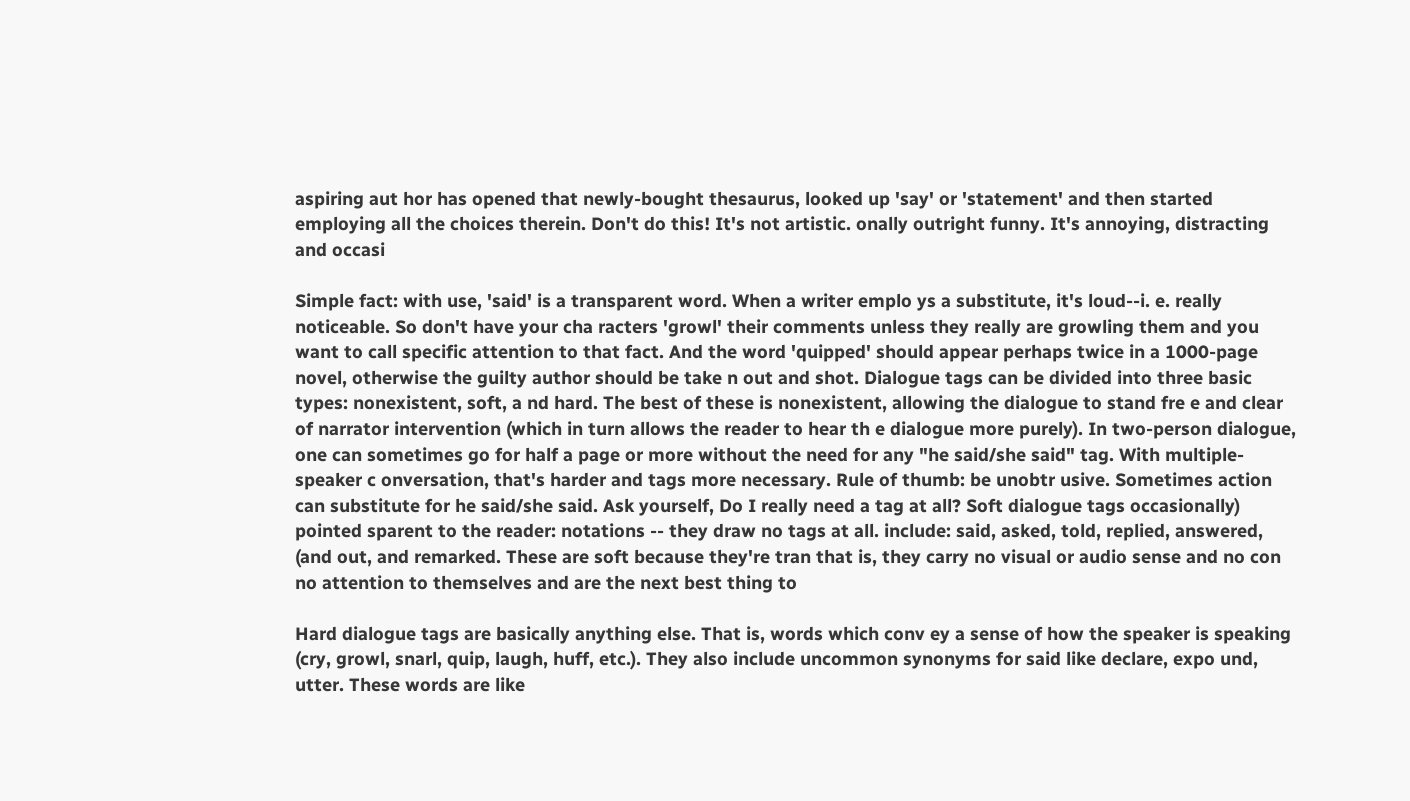aspiring aut hor has opened that newly-bought thesaurus, looked up 'say' or 'statement' and then started employing all the choices therein. Don't do this! It's not artistic. onally outright funny. It's annoying, distracting and occasi

Simple fact: with use, 'said' is a transparent word. When a writer emplo ys a substitute, it's loud--i. e. really noticeable. So don't have your cha racters 'growl' their comments unless they really are growling them and you want to call specific attention to that fact. And the word 'quipped' should appear perhaps twice in a 1000-page novel, otherwise the guilty author should be take n out and shot. Dialogue tags can be divided into three basic types: nonexistent, soft, a nd hard. The best of these is nonexistent, allowing the dialogue to stand fre e and clear of narrator intervention (which in turn allows the reader to hear th e dialogue more purely). In two-person dialogue, one can sometimes go for half a page or more without the need for any "he said/she said" tag. With multiple-speaker c onversation, that's harder and tags more necessary. Rule of thumb: be unobtr usive. Sometimes action can substitute for he said/she said. Ask yourself, Do I really need a tag at all? Soft dialogue tags occasionally) pointed sparent to the reader: notations -- they draw no tags at all. include: said, asked, told, replied, answered, (and out, and remarked. These are soft because they're tran that is, they carry no visual or audio sense and no con no attention to themselves and are the next best thing to

Hard dialogue tags are basically anything else. That is, words which conv ey a sense of how the speaker is speaking (cry, growl, snarl, quip, laugh, huff, etc.). They also include uncommon synonyms for said like declare, expo und, utter. These words are like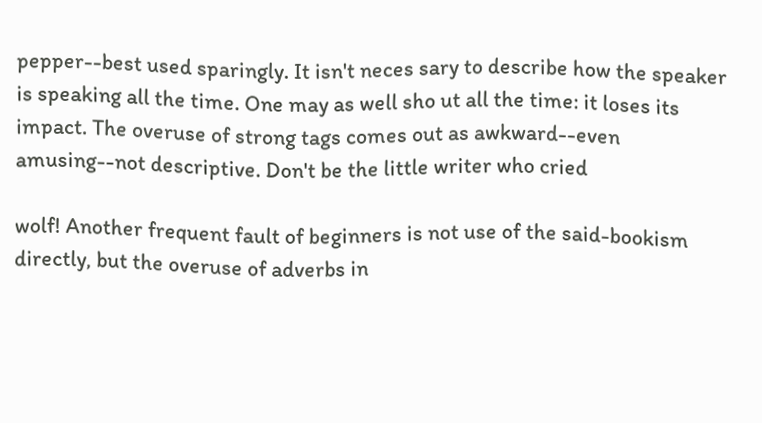pepper--best used sparingly. It isn't neces sary to describe how the speaker is speaking all the time. One may as well sho ut all the time: it loses its impact. The overuse of strong tags comes out as awkward--even amusing--not descriptive. Don't be the little writer who cried

wolf! Another frequent fault of beginners is not use of the said-bookism directly, but the overuse of adverbs in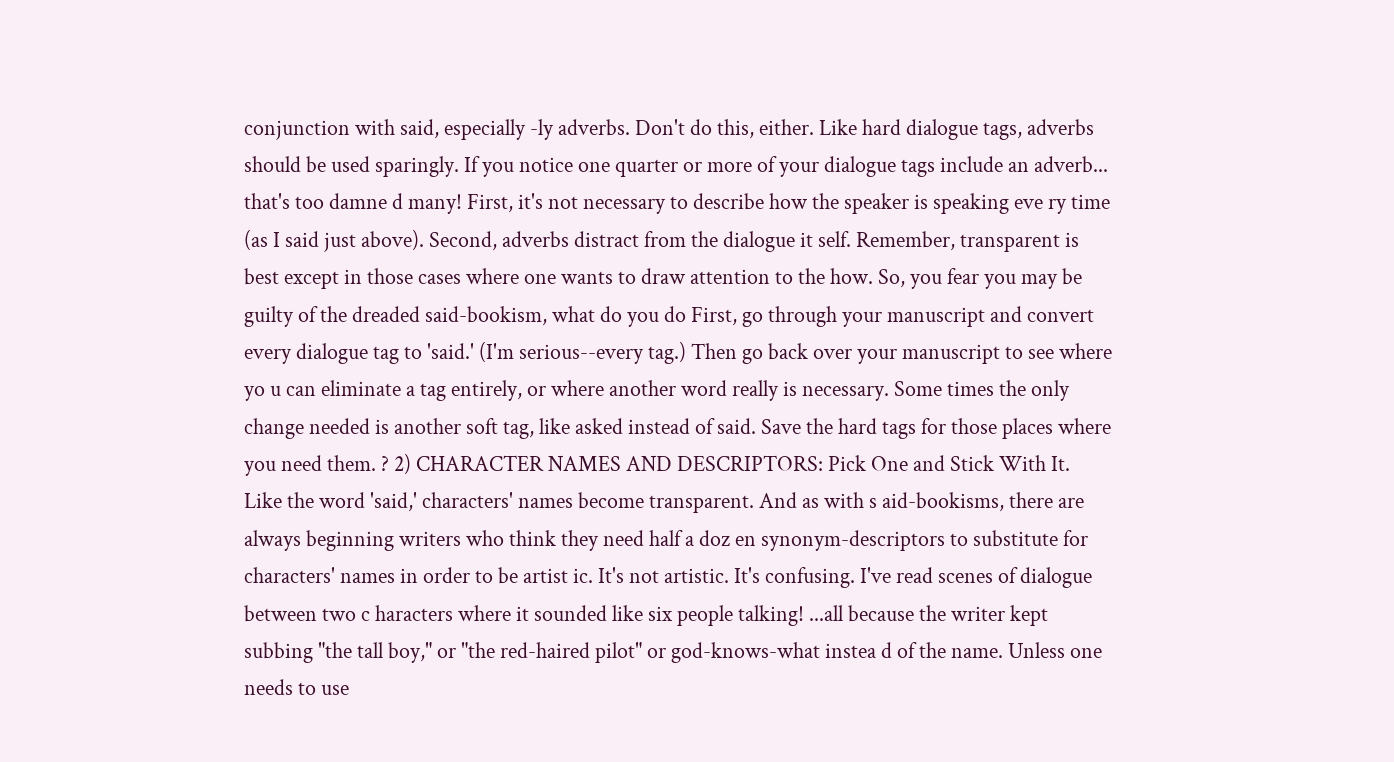conjunction with said, especially -ly adverbs. Don't do this, either. Like hard dialogue tags, adverbs should be used sparingly. If you notice one quarter or more of your dialogue tags include an adverb... that's too damne d many! First, it's not necessary to describe how the speaker is speaking eve ry time (as I said just above). Second, adverbs distract from the dialogue it self. Remember, transparent is best except in those cases where one wants to draw attention to the how. So, you fear you may be guilty of the dreaded said-bookism, what do you do First, go through your manuscript and convert every dialogue tag to 'said.' (I'm serious--every tag.) Then go back over your manuscript to see where yo u can eliminate a tag entirely, or where another word really is necessary. Some times the only change needed is another soft tag, like asked instead of said. Save the hard tags for those places where you need them. ? 2) CHARACTER NAMES AND DESCRIPTORS: Pick One and Stick With It. Like the word 'said,' characters' names become transparent. And as with s aid-bookisms, there are always beginning writers who think they need half a doz en synonym-descriptors to substitute for characters' names in order to be artist ic. It's not artistic. It's confusing. I've read scenes of dialogue between two c haracters where it sounded like six people talking! ...all because the writer kept subbing "the tall boy," or "the red-haired pilot" or god-knows-what instea d of the name. Unless one needs to use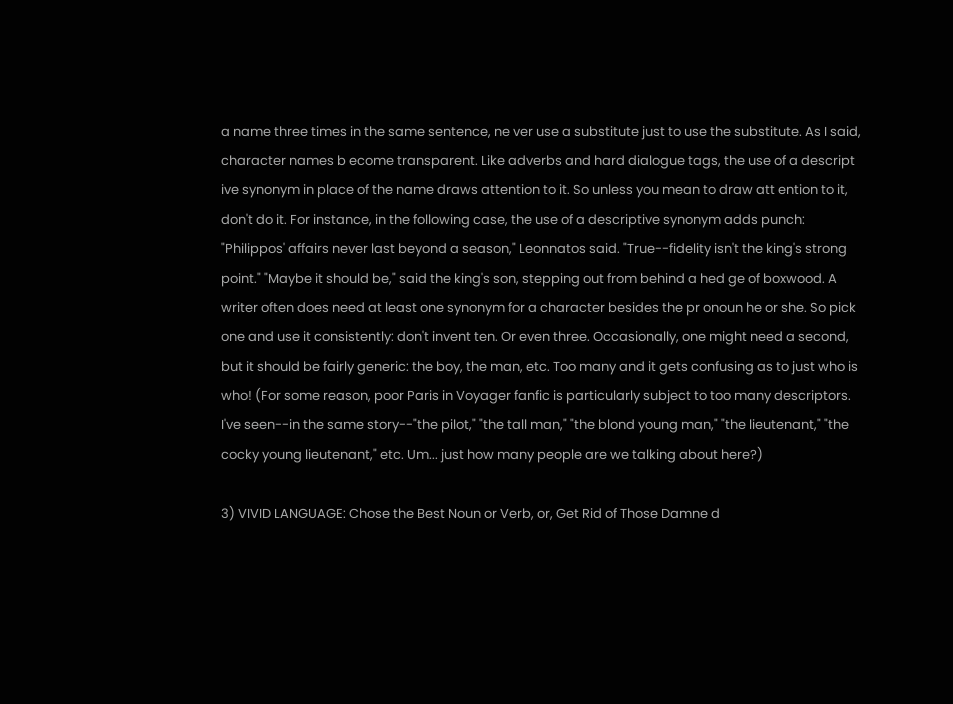a name three times in the same sentence, ne ver use a substitute just to use the substitute. As I said, character names b ecome transparent. Like adverbs and hard dialogue tags, the use of a descript ive synonym in place of the name draws attention to it. So unless you mean to draw att ention to it, don't do it. For instance, in the following case, the use of a descriptive synonym adds punch: "Philippos' affairs never last beyond a season," Leonnatos said. "True--fidelity isn't the king's strong point." "Maybe it should be," said the king's son, stepping out from behind a hed ge of boxwood. A writer often does need at least one synonym for a character besides the pr onoun he or she. So pick one and use it consistently: don't invent ten. Or even three. Occasionally, one might need a second, but it should be fairly generic: the boy, the man, etc. Too many and it gets confusing as to just who is who! (For some reason, poor Paris in Voyager fanfic is particularly subject to too many descriptors. I've seen--in the same story--"the pilot," "the tall man," "the blond young man," "the lieutenant," "the cocky young lieutenant," etc. Um... just how many people are we talking about here?)

3) VIVID LANGUAGE: Chose the Best Noun or Verb, or, Get Rid of Those Damne d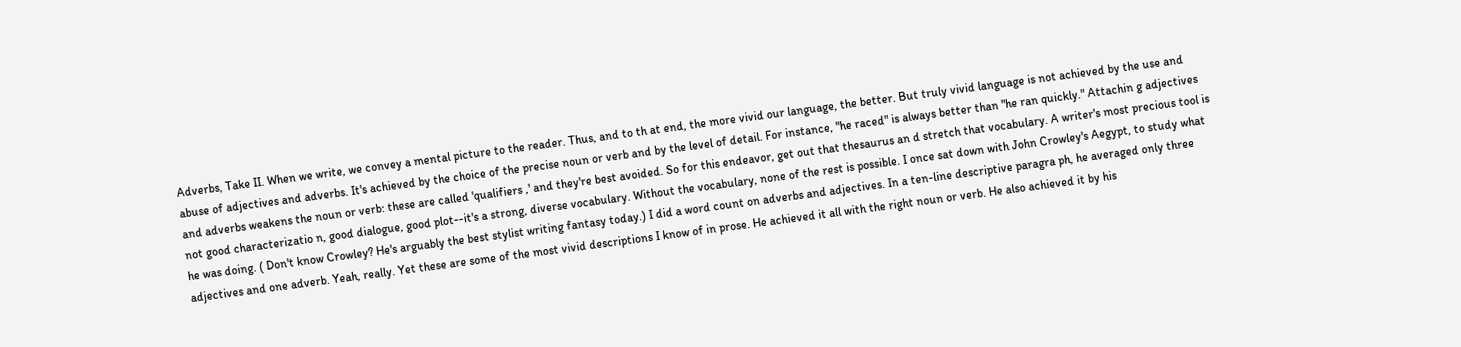Adverbs, Take II. When we write, we convey a mental picture to the reader. Thus, and to th at end, the more vivid our language, the better. But truly vivid language is not achieved by the use and abuse of adjectives and adverbs. It's achieved by the choice of the precise noun or verb and by the level of detail. For instance, "he raced" is always better than "he ran quickly." Attachin g adjectives and adverbs weakens the noun or verb: these are called 'qualifiers ,' and they're best avoided. So for this endeavor, get out that thesaurus an d stretch that vocabulary. A writer's most precious tool is not good characterizatio n, good dialogue, good plot--it's a strong, diverse vocabulary. Without the vocabulary, none of the rest is possible. I once sat down with John Crowley's Aegypt, to study what he was doing. ( Don't know Crowley? He's arguably the best stylist writing fantasy today.) I did a word count on adverbs and adjectives. In a ten-line descriptive paragra ph, he averaged only three adjectives and one adverb. Yeah, really. Yet these are some of the most vivid descriptions I know of in prose. He achieved it all with the right noun or verb. He also achieved it by his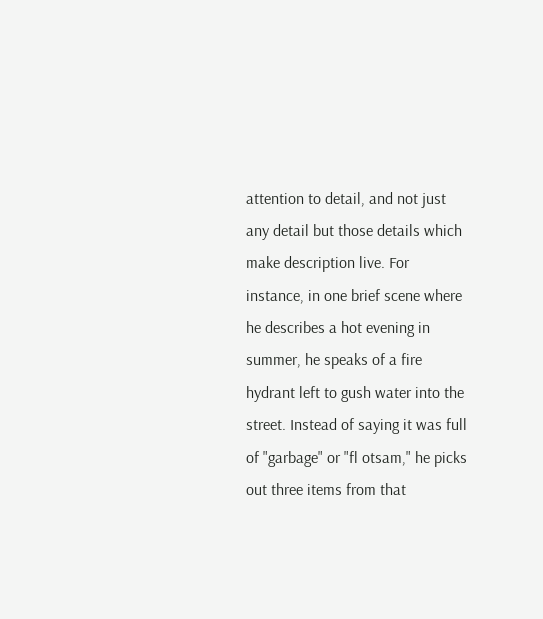attention to detail, and not just any detail but those details which make description live. For instance, in one brief scene where he describes a hot evening in summer, he speaks of a fire hydrant left to gush water into the street. Instead of saying it was full of "garbage" or "fl otsam," he picks out three items from that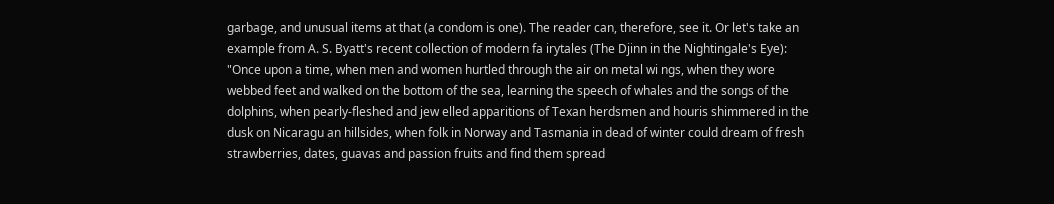garbage, and unusual items at that (a condom is one). The reader can, therefore, see it. Or let's take an example from A. S. Byatt's recent collection of modern fa irytales (The Djinn in the Nightingale's Eye): "Once upon a time, when men and women hurtled through the air on metal wi ngs, when they wore webbed feet and walked on the bottom of the sea, learning the speech of whales and the songs of the dolphins, when pearly-fleshed and jew elled apparitions of Texan herdsmen and houris shimmered in the dusk on Nicaragu an hillsides, when folk in Norway and Tasmania in dead of winter could dream of fresh strawberries, dates, guavas and passion fruits and find them spread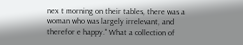nex t morning on their tables, there was a woman who was largely irrelevant, and therefor e happy." What a collection of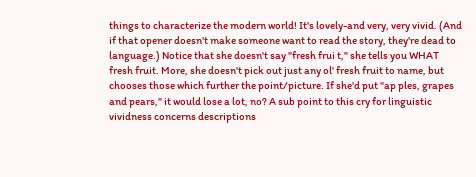things to characterize the modern world! It's lovely-and very, very vivid. (And if that opener doesn't make someone want to read the story, they're dead to language.) Notice that she doesn't say "fresh frui t," she tells you WHAT fresh fruit. More, she doesn't pick out just any ol' fresh fruit to name, but chooses those which further the point/picture. If she'd put "ap ples, grapes and pears," it would lose a lot, no? A sub point to this cry for linguistic vividness concerns descriptions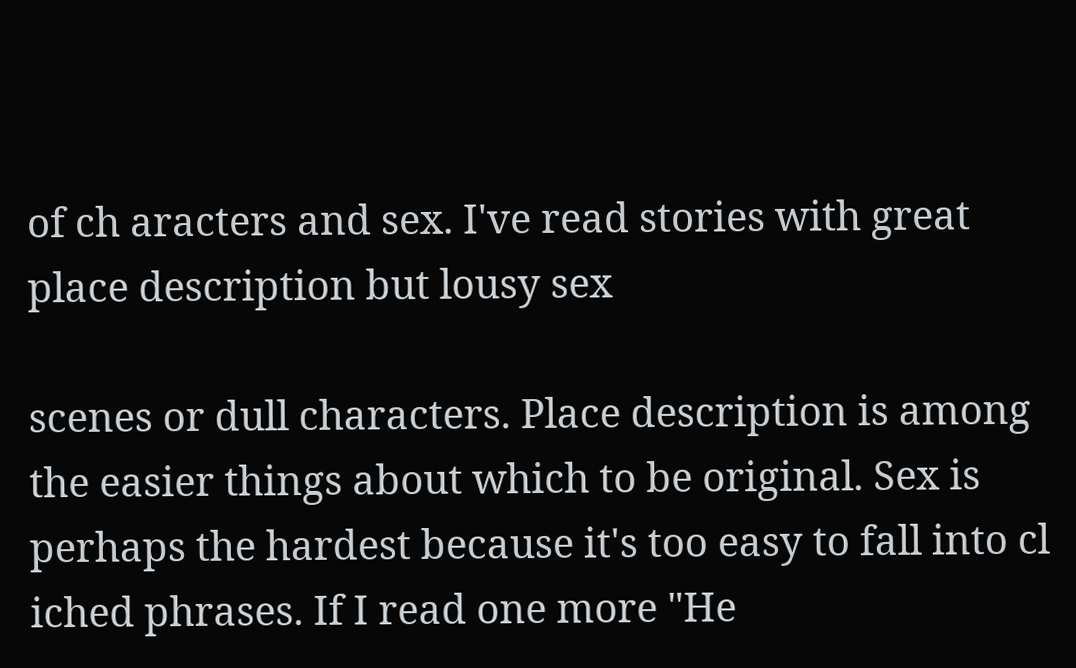of ch aracters and sex. I've read stories with great place description but lousy sex

scenes or dull characters. Place description is among the easier things about which to be original. Sex is perhaps the hardest because it's too easy to fall into cl iched phrases. If I read one more "He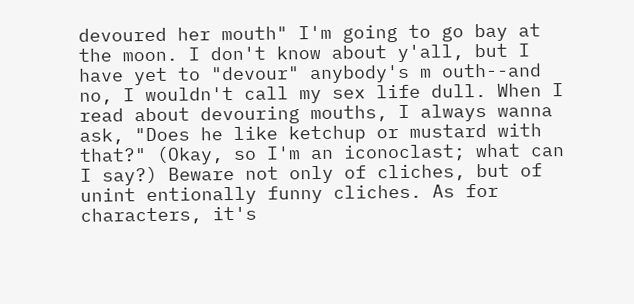devoured her mouth" I'm going to go bay at the moon. I don't know about y'all, but I have yet to "devour" anybody's m outh--and no, I wouldn't call my sex life dull. When I read about devouring mouths, I always wanna ask, "Does he like ketchup or mustard with that?" (Okay, so I'm an iconoclast; what can I say?) Beware not only of cliches, but of unint entionally funny cliches. As for characters, it's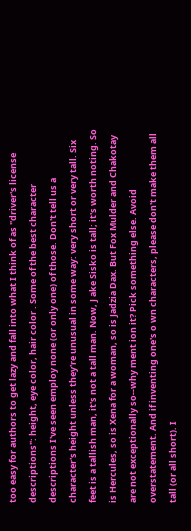too easy for authors to get lazy and fall into what I think of as "driver's license descriptions": height, eye color, hair color . Some of the best character descriptions I've seen employ none (or only one) of those. Don't tell us a character's height unless they're unusual in some way: very short or very tall. Six feet is a tallish man, it's not a tall man. Now, J ake Sisko is tall; it's worth noting. So is Hercules, so is Xena for a woman, so is Jadzia Dax. But Fox Mulder and Chakotay are not exceptionally so--why ment ion it? Pick something else. Avoid overstatement. And if inventing one's o wn characters, please don't make them all tall (or all short). I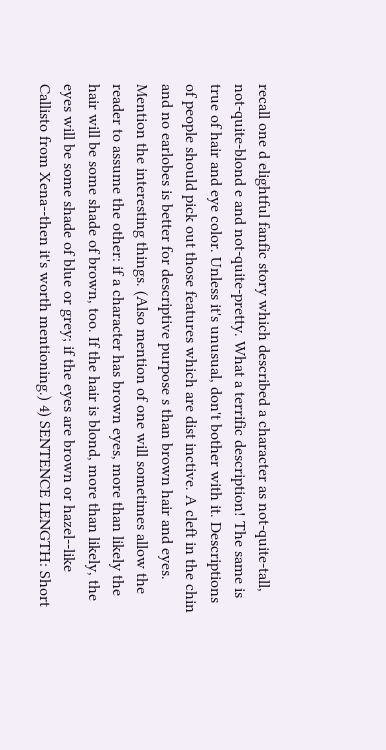recall one d elightful fanfic story which described a character as not-quite-tall, not-quite-blond e and not-quite-pretty. What a terrific description! The same is true of hair and eye color. Unless it's unusual, don't bother with it. Descriptions of people should pick out those features which are dist inctive. A cleft in the chin and no earlobes is better for descriptive purpose s than brown hair and eyes. Mention the interesting things. (Also mention of one will sometimes allow the reader to assume the other: if a character has brown eyes, more than likely the hair will be some shade of brown, too. If the hair is blond, more than likely, the eyes will be some shade of blue or grey; if the eyes are brown or hazel--like Callisto from Xena--then it's worth mentioning.) 4) SENTENCE LENGTH: Short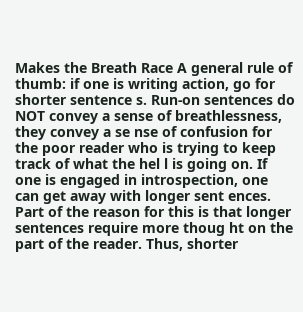Makes the Breath Race A general rule of thumb: if one is writing action, go for shorter sentence s. Run-on sentences do NOT convey a sense of breathlessness, they convey a se nse of confusion for the poor reader who is trying to keep track of what the hel l is going on. If one is engaged in introspection, one can get away with longer sent ences. Part of the reason for this is that longer sentences require more thoug ht on the part of the reader. Thus, shorter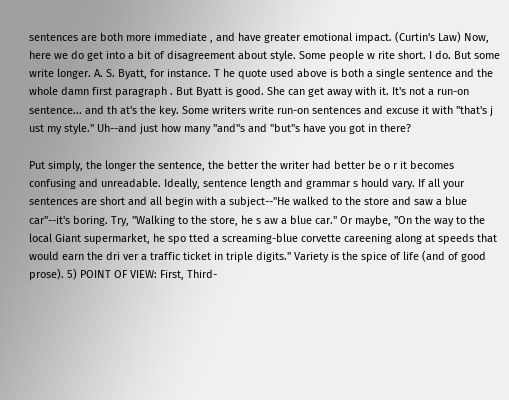sentences are both more immediate , and have greater emotional impact. (Curtin's Law) Now, here we do get into a bit of disagreement about style. Some people w rite short. I do. But some write longer. A. S. Byatt, for instance. T he quote used above is both a single sentence and the whole damn first paragraph . But Byatt is good. She can get away with it. It's not a run-on sentence... and th at's the key. Some writers write run-on sentences and excuse it with "that's j ust my style." Uh--and just how many "and"s and "but"s have you got in there?

Put simply, the longer the sentence, the better the writer had better be o r it becomes confusing and unreadable. Ideally, sentence length and grammar s hould vary. If all your sentences are short and all begin with a subject--"He walked to the store and saw a blue car"--it's boring. Try, "Walking to the store, he s aw a blue car." Or maybe, "On the way to the local Giant supermarket, he spo tted a screaming-blue corvette careening along at speeds that would earn the dri ver a traffic ticket in triple digits." Variety is the spice of life (and of good prose). 5) POINT OF VIEW: First, Third-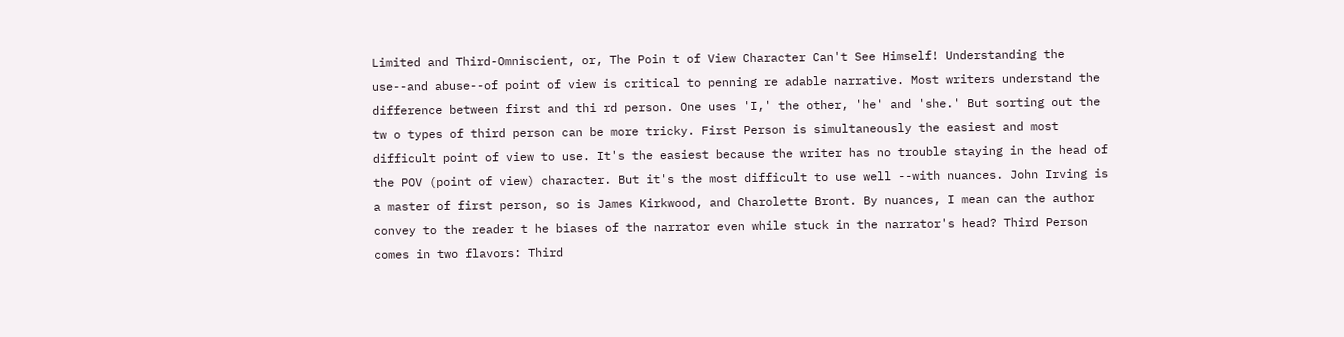Limited and Third-Omniscient, or, The Poin t of View Character Can't See Himself! Understanding the use--and abuse--of point of view is critical to penning re adable narrative. Most writers understand the difference between first and thi rd person. One uses 'I,' the other, 'he' and 'she.' But sorting out the tw o types of third person can be more tricky. First Person is simultaneously the easiest and most difficult point of view to use. It's the easiest because the writer has no trouble staying in the head of the POV (point of view) character. But it's the most difficult to use well --with nuances. John Irving is a master of first person, so is James Kirkwood, and Charolette Bront. By nuances, I mean can the author convey to the reader t he biases of the narrator even while stuck in the narrator's head? Third Person comes in two flavors: Third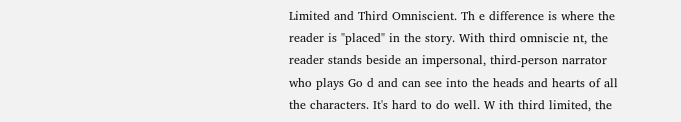Limited and Third Omniscient. Th e difference is where the reader is "placed" in the story. With third omniscie nt, the reader stands beside an impersonal, third-person narrator who plays Go d and can see into the heads and hearts of all the characters. It's hard to do well. W ith third limited, the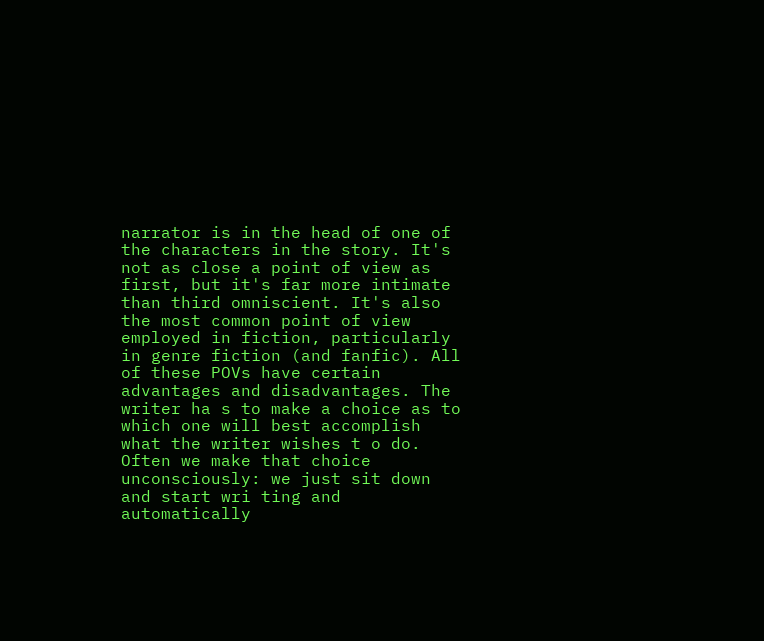narrator is in the head of one of the characters in the story. It's not as close a point of view as first, but it's far more intimate than third omniscient. It's also the most common point of view employed in fiction, particularly in genre fiction (and fanfic). All of these POVs have certain advantages and disadvantages. The writer ha s to make a choice as to which one will best accomplish what the writer wishes t o do. Often we make that choice unconsciously: we just sit down and start wri ting and automatically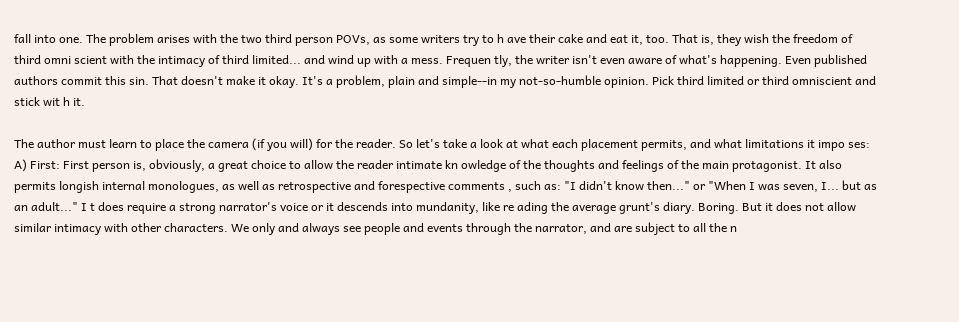fall into one. The problem arises with the two third person POVs, as some writers try to h ave their cake and eat it, too. That is, they wish the freedom of third omni scient with the intimacy of third limited... and wind up with a mess. Frequen tly, the writer isn't even aware of what's happening. Even published authors commit this sin. That doesn't make it okay. It's a problem, plain and simple--in my not-so-humble opinion. Pick third limited or third omniscient and stick wit h it.

The author must learn to place the camera (if you will) for the reader. So let's take a look at what each placement permits, and what limitations it impo ses: A) First: First person is, obviously, a great choice to allow the reader intimate kn owledge of the thoughts and feelings of the main protagonist. It also permits longish internal monologues, as well as retrospective and forespective comments , such as: "I didn't know then..." or "When I was seven, I... but as an adult..." I t does require a strong narrator's voice or it descends into mundanity, like re ading the average grunt's diary. Boring. But it does not allow similar intimacy with other characters. We only and always see people and events through the narrator, and are subject to all the n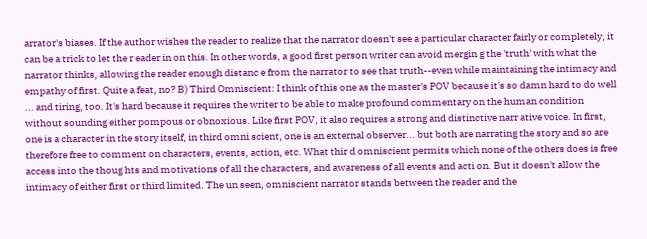arrator's biases. If the author wishes the reader to realize that the narrator doesn't see a particular character fairly or completely, it can be a trick to let the r eader in on this. In other words, a good first person writer can avoid mergin g the 'truth' with what the narrator thinks, allowing the reader enough distanc e from the narrator to see that truth--even while maintaining the intimacy and empathy of first. Quite a feat, no? B) Third Omniscient: I think of this one as the master's POV because it's so damn hard to do well ... and tiring, too. It's hard because it requires the writer to be able to make profound commentary on the human condition without sounding either pompous or obnoxious. Like first POV, it also requires a strong and distinctive narr ative voice. In first, one is a character in the story itself, in third omni scient, one is an external observer... but both are narrating the story and so are therefore free to comment on characters, events, action, etc. What thir d omniscient permits which none of the others does is free access into the thoug hts and motivations of all the characters, and awareness of all events and acti on. But it doesn't allow the intimacy of either first or third limited. The un seen, omniscient narrator stands between the reader and the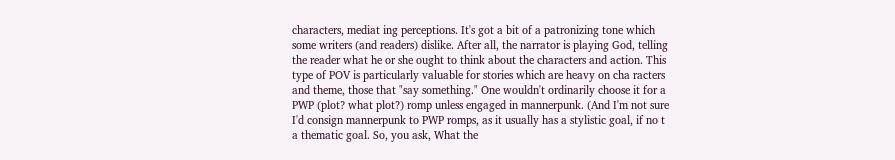characters, mediat ing perceptions. It's got a bit of a patronizing tone which some writers (and readers) dislike. After all, the narrator is playing God, telling the reader what he or she ought to think about the characters and action. This type of POV is particularly valuable for stories which are heavy on cha racters and theme, those that "say something." One wouldn't ordinarily choose it for a PWP (plot? what plot?) romp unless engaged in mannerpunk. (And I'm not sure I'd consign mannerpunk to PWP romps, as it usually has a stylistic goal, if no t a thematic goal. So, you ask, What the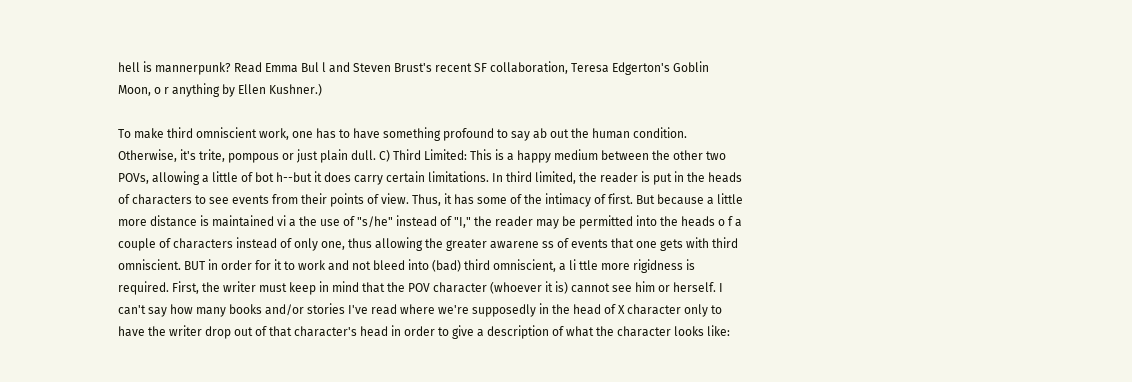hell is mannerpunk? Read Emma Bul l and Steven Brust's recent SF collaboration, Teresa Edgerton's Goblin Moon, o r anything by Ellen Kushner.)

To make third omniscient work, one has to have something profound to say ab out the human condition. Otherwise, it's trite, pompous or just plain dull. C) Third Limited: This is a happy medium between the other two POVs, allowing a little of bot h--but it does carry certain limitations. In third limited, the reader is put in the heads of characters to see events from their points of view. Thus, it has some of the intimacy of first. But because a little more distance is maintained vi a the use of "s/he" instead of "I," the reader may be permitted into the heads o f a couple of characters instead of only one, thus allowing the greater awarene ss of events that one gets with third omniscient. BUT in order for it to work and not bleed into (bad) third omniscient, a li ttle more rigidness is required. First, the writer must keep in mind that the POV character (whoever it is) cannot see him or herself. I can't say how many books and/or stories I've read where we're supposedly in the head of X character only to have the writer drop out of that character's head in order to give a description of what the character looks like: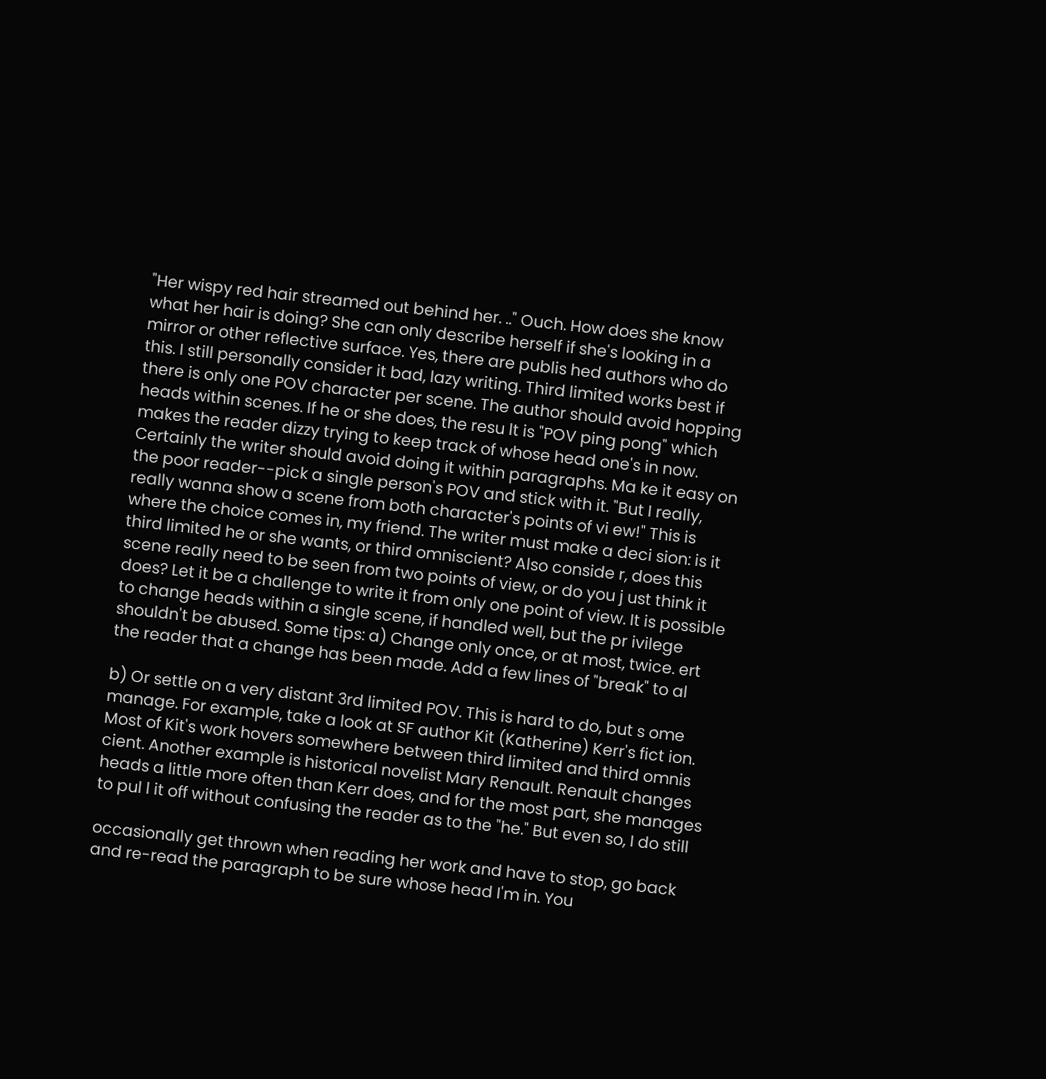"Her wispy red hair streamed out behind her. .." Ouch. How does she know what her hair is doing? She can only describe herself if she's looking in a mirror or other reflective surface. Yes, there are publis hed authors who do this. I still personally consider it bad, lazy writing. Third limited works best if there is only one POV character per scene. The author should avoid hopping heads within scenes. If he or she does, the resu lt is "POV ping pong" which makes the reader dizzy trying to keep track of whose head one's in now. Certainly the writer should avoid doing it within paragraphs. Ma ke it easy on the poor reader--pick a single person's POV and stick with it. "But I really, really wanna show a scene from both character's points of vi ew!" This is where the choice comes in, my friend. The writer must make a deci sion: is it third limited he or she wants, or third omniscient? Also conside r, does this scene really need to be seen from two points of view, or do you j ust think it does? Let it be a challenge to write it from only one point of view. It is possible to change heads within a single scene, if handled well, but the pr ivilege shouldn't be abused. Some tips: a) Change only once, or at most, twice. ert the reader that a change has been made. Add a few lines of "break" to al

b) Or settle on a very distant 3rd limited POV. This is hard to do, but s ome manage. For example, take a look at SF author Kit (Katherine) Kerr's fict ion. Most of Kit's work hovers somewhere between third limited and third omnis cient. Another example is historical novelist Mary Renault. Renault changes heads a little more often than Kerr does, and for the most part, she manages to pul l it off without confusing the reader as to the "he." But even so, I do still

occasionally get thrown when reading her work and have to stop, go back and re-read the paragraph to be sure whose head I'm in. You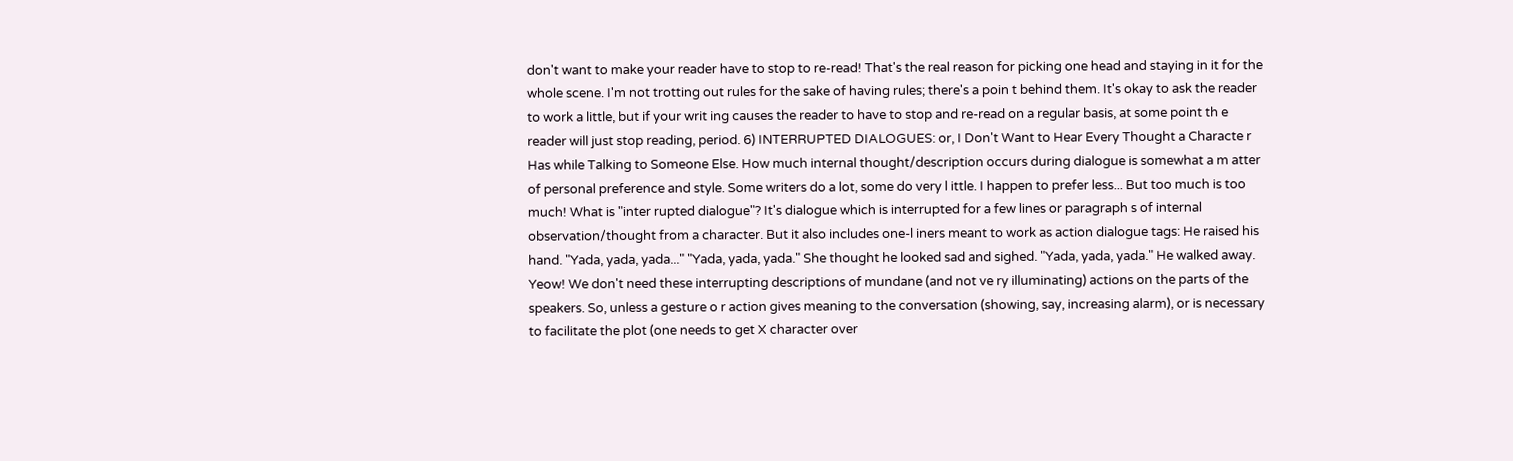don't want to make your reader have to stop to re-read! That's the real reason for picking one head and staying in it for the whole scene. I'm not trotting out rules for the sake of having rules; there's a poin t behind them. It's okay to ask the reader to work a little, but if your writ ing causes the reader to have to stop and re-read on a regular basis, at some point th e reader will just stop reading, period. 6) INTERRUPTED DIALOGUES: or, I Don't Want to Hear Every Thought a Characte r Has while Talking to Someone Else. How much internal thought/description occurs during dialogue is somewhat a m atter of personal preference and style. Some writers do a lot, some do very l ittle. I happen to prefer less... But too much is too much! What is "inter rupted dialogue"? It's dialogue which is interrupted for a few lines or paragraph s of internal observation/thought from a character. But it also includes one-l iners meant to work as action dialogue tags: He raised his hand. "Yada, yada, yada..." "Yada, yada, yada." She thought he looked sad and sighed. "Yada, yada, yada." He walked away. Yeow! We don't need these interrupting descriptions of mundane (and not ve ry illuminating) actions on the parts of the speakers. So, unless a gesture o r action gives meaning to the conversation (showing, say, increasing alarm), or is necessary to facilitate the plot (one needs to get X character over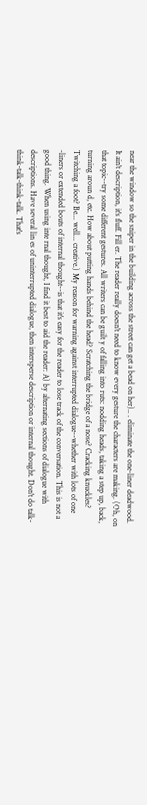near the window so the sniper in the building across the street can get a bead on her).. . eliminate the one-liner deadwood. It ain't description, it's fluff. Fill er. The reader really doesn't need to know every gesture the characters are making. (Oh, on that topic--try some different gestures. All writers can be guilt y of falling into ruts: nodding heads, taking a step up, back, turning aroun d, etc. How about putting hands behind the head? Scratching the bridge of a nose? Cracking knuckles? Twitching a foot? Be... well... creative.) My reason for warning against interrupted dialogue--whether with lots of one -liners or extended bouts of internal thought--is that it's easy for the reader to lose track of the conversation. This is not a good thing. When using inte rnal thought, I find it best to aid the reader: A) by alternating sections of dialogue with descriptions. Have several lin es of uninterrupted dialogue, then intersperse description or internal thought. Don't do talk-think-talk-think-talk. That's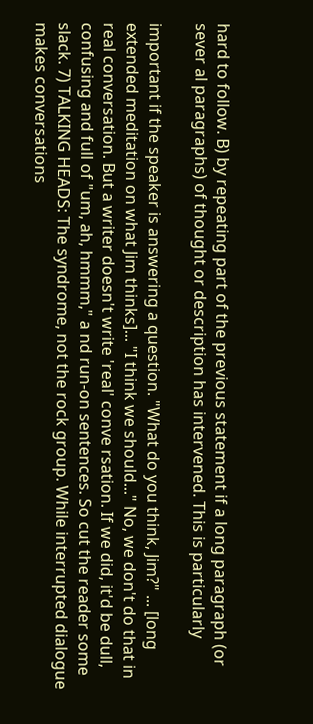hard to follow. B) by repeating part of the previous statement if a long paragraph (or sever al paragraphs) of thought or description has intervened. This is particularly

important if the speaker is answering a question. "What do you think, Jim?" ... [long extended meditation on what Jim thinks]... "I think we should..." No, we don't do that in real conversation. But a writer doesn't write 'real' conve rsation. If we did, it'd be dull, confusing and full of "um, ah, hmmm," a nd run-on sentences. So cut the reader some slack. 7) TALKING HEADS: The syndrome, not the rock group. While interrupted dialogue makes conversations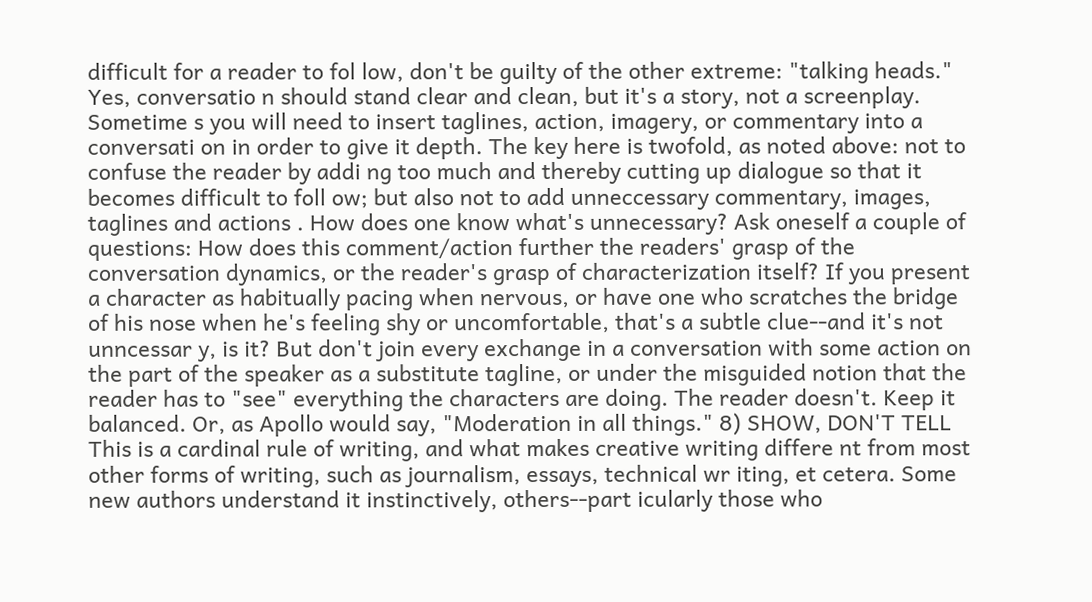difficult for a reader to fol low, don't be guilty of the other extreme: "talking heads." Yes, conversatio n should stand clear and clean, but it's a story, not a screenplay. Sometime s you will need to insert taglines, action, imagery, or commentary into a conversati on in order to give it depth. The key here is twofold, as noted above: not to confuse the reader by addi ng too much and thereby cutting up dialogue so that it becomes difficult to foll ow; but also not to add unneccessary commentary, images, taglines and actions . How does one know what's unnecessary? Ask oneself a couple of questions: How does this comment/action further the readers' grasp of the conversation dynamics, or the reader's grasp of characterization itself? If you present a character as habitually pacing when nervous, or have one who scratches the bridge of his nose when he's feeling shy or uncomfortable, that's a subtle clue--and it's not unncessar y, is it? But don't join every exchange in a conversation with some action on the part of the speaker as a substitute tagline, or under the misguided notion that the reader has to "see" everything the characters are doing. The reader doesn't. Keep it balanced. Or, as Apollo would say, "Moderation in all things." 8) SHOW, DON'T TELL This is a cardinal rule of writing, and what makes creative writing differe nt from most other forms of writing, such as journalism, essays, technical wr iting, et cetera. Some new authors understand it instinctively, others--part icularly those who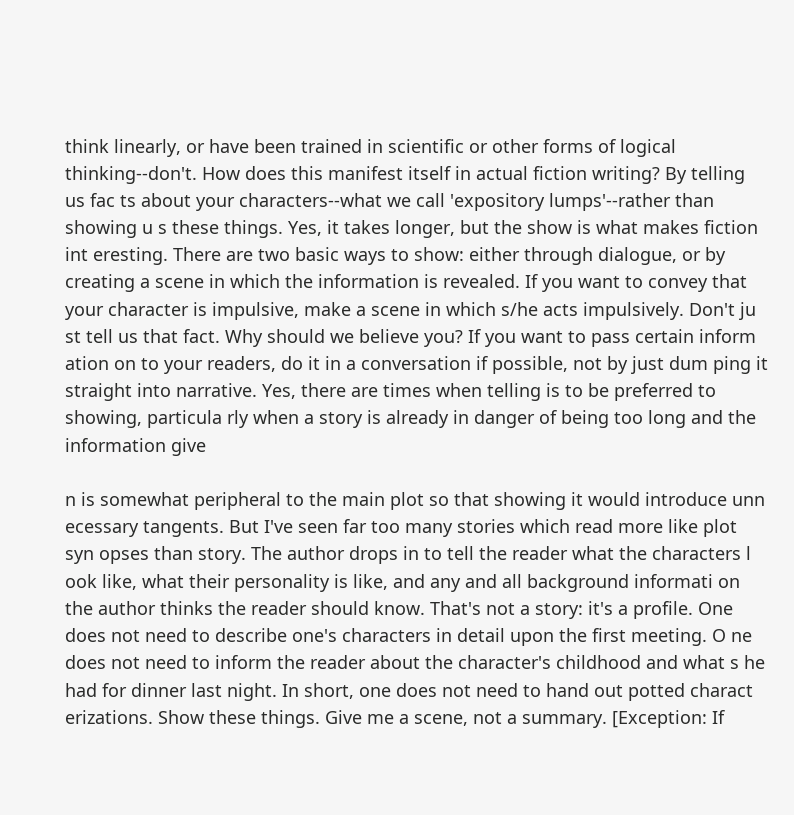think linearly, or have been trained in scientific or other forms of logical thinking--don't. How does this manifest itself in actual fiction writing? By telling us fac ts about your characters--what we call 'expository lumps'--rather than showing u s these things. Yes, it takes longer, but the show is what makes fiction int eresting. There are two basic ways to show: either through dialogue, or by creating a scene in which the information is revealed. If you want to convey that your character is impulsive, make a scene in which s/he acts impulsively. Don't ju st tell us that fact. Why should we believe you? If you want to pass certain inform ation on to your readers, do it in a conversation if possible, not by just dum ping it straight into narrative. Yes, there are times when telling is to be preferred to showing, particula rly when a story is already in danger of being too long and the information give

n is somewhat peripheral to the main plot so that showing it would introduce unn ecessary tangents. But I've seen far too many stories which read more like plot syn opses than story. The author drops in to tell the reader what the characters l ook like, what their personality is like, and any and all background informati on the author thinks the reader should know. That's not a story: it's a profile. One does not need to describe one's characters in detail upon the first meeting. O ne does not need to inform the reader about the character's childhood and what s he had for dinner last night. In short, one does not need to hand out potted charact erizations. Show these things. Give me a scene, not a summary. [Exception: If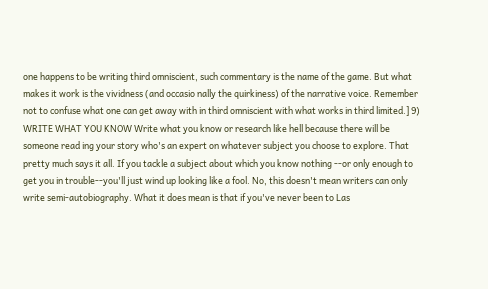one happens to be writing third omniscient, such commentary is the name of the game. But what makes it work is the vividness (and occasio nally the quirkiness) of the narrative voice. Remember not to confuse what one can get away with in third omniscient with what works in third limited.] 9) WRITE WHAT YOU KNOW Write what you know or research like hell because there will be someone read ing your story who's an expert on whatever subject you choose to explore. That pretty much says it all. If you tackle a subject about which you know nothing --or only enough to get you in trouble--you'll just wind up looking like a fool. No, this doesn't mean writers can only write semi-autobiography. What it does mean is that if you've never been to Las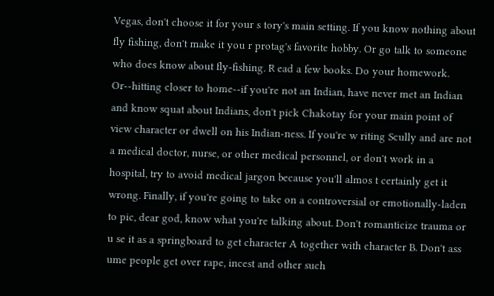Vegas, don't choose it for your s tory's main setting. If you know nothing about fly fishing, don't make it you r protag's favorite hobby. Or go talk to someone who does know about fly-fishing. R ead a few books. Do your homework. Or--hitting closer to home--if you're not an Indian, have never met an Indian and know squat about Indians, don't pick Chakotay for your main point of view character or dwell on his Indian-ness. If you're w riting Scully and are not a medical doctor, nurse, or other medical personnel, or don't work in a hospital, try to avoid medical jargon because you'll almos t certainly get it wrong. Finally, if you're going to take on a controversial or emotionally-laden to pic, dear god, know what you're talking about. Don't romanticize trauma or u se it as a springboard to get character A together with character B. Don't ass ume people get over rape, incest and other such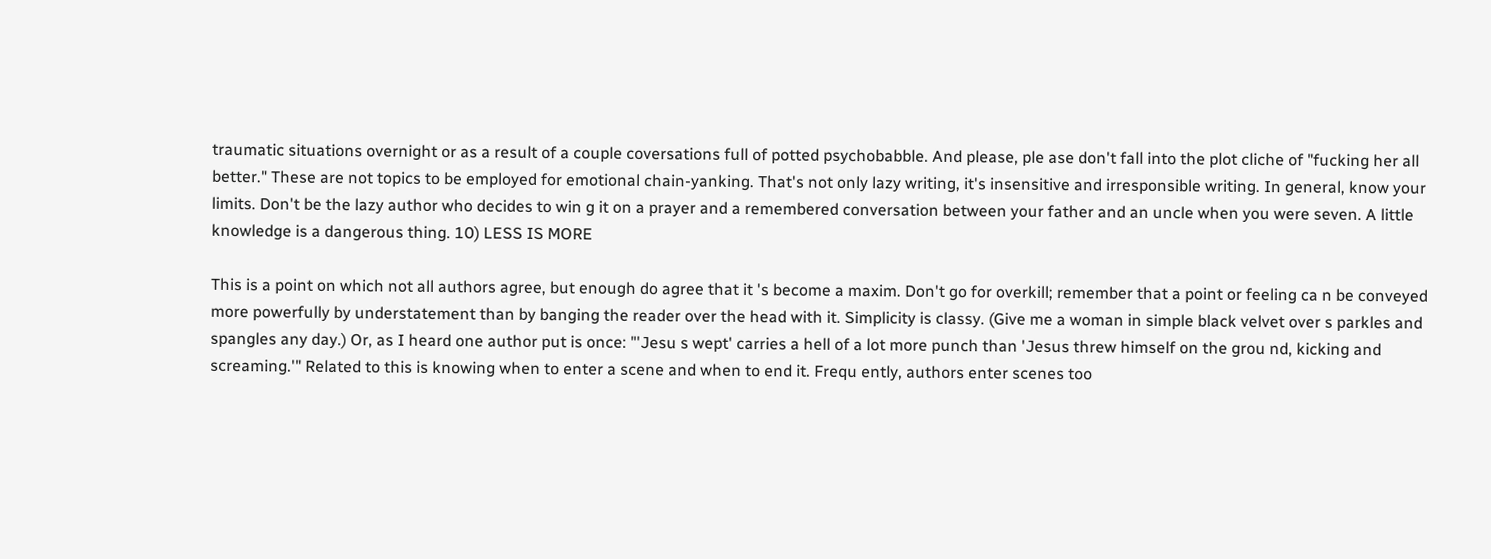traumatic situations overnight or as a result of a couple coversations full of potted psychobabble. And please, ple ase don't fall into the plot cliche of "fucking her all better." These are not topics to be employed for emotional chain-yanking. That's not only lazy writing, it's insensitive and irresponsible writing. In general, know your limits. Don't be the lazy author who decides to win g it on a prayer and a remembered conversation between your father and an uncle when you were seven. A little knowledge is a dangerous thing. 10) LESS IS MORE

This is a point on which not all authors agree, but enough do agree that it 's become a maxim. Don't go for overkill; remember that a point or feeling ca n be conveyed more powerfully by understatement than by banging the reader over the head with it. Simplicity is classy. (Give me a woman in simple black velvet over s parkles and spangles any day.) Or, as I heard one author put is once: "'Jesu s wept' carries a hell of a lot more punch than 'Jesus threw himself on the grou nd, kicking and screaming.'" Related to this is knowing when to enter a scene and when to end it. Frequ ently, authors enter scenes too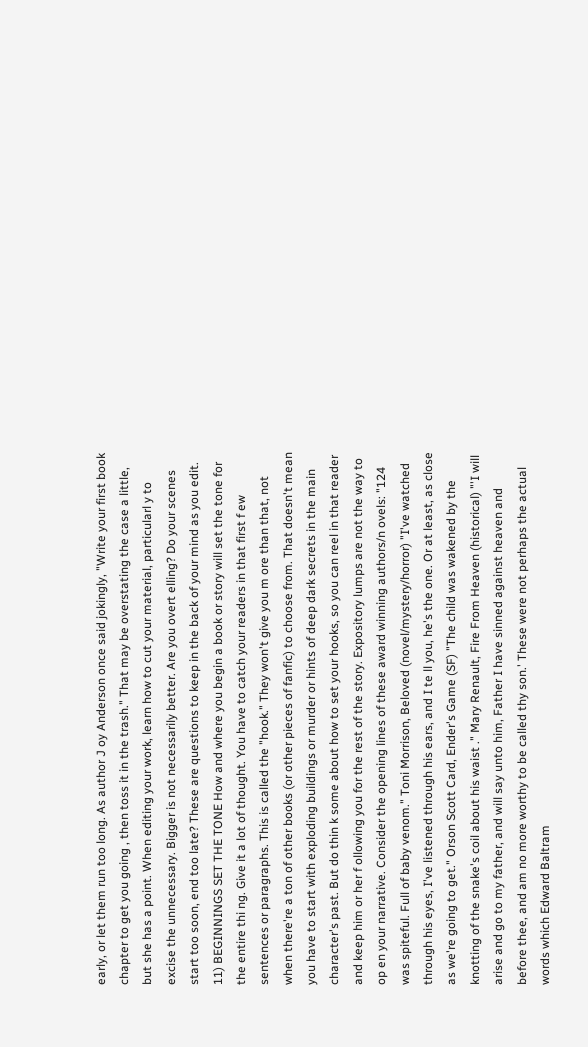early, or let them run too long. As author J oy Anderson once said jokingly, "Write your first book chapter to get you going , then toss it in the trash." That may be overstating the case a little, but she has a point. When editing your work, learn how to cut your material, particularl y to excise the unnecessary. Bigger is not necessarily better. Are you overt elling? Do your scenes start too soon, end too late? These are questions to keep in the back of your mind as you edit. 11) BEGINNINGS SET THE TONE How and where you begin a book or story will set the tone for the entire thi ng. Give it a lot of thought. You have to catch your readers in that first f ew sentences or paragraphs. This is called the "hook." They won't give you m ore than that, not when there're a ton of other books (or other pieces of fanfic) to choose from. That doesn't mean you have to start with exploding buildings or murder or hints of deep dark secrets in the main character's past. But do thin k some about how to set your hooks, so you can reel in that reader and keep him or her f ollowing you for the rest of the story. Expository lumps are not the way to op en your narrative. Consider the opening lines of these award winning authors/n ovels: "124 was spiteful. Full of baby venom." Toni Morrison, Beloved (novel/mystery/horror) "I've watched through his eyes, I've listened through his ears, and I te ll you, he's the one. Or at least, as close as we're going to get." Orson Scott Card, Ender's Game (SF) "The child was wakened by the knotting of the snake's coil about his waist ." Mary Renault, Fire From Heaven (historical) "'I will arise and go to my father, and will say unto him, Father I have sinned against heaven and before thee, and am no more worthy to be called thy son.' These were not perhaps the actual words which Edward Baltram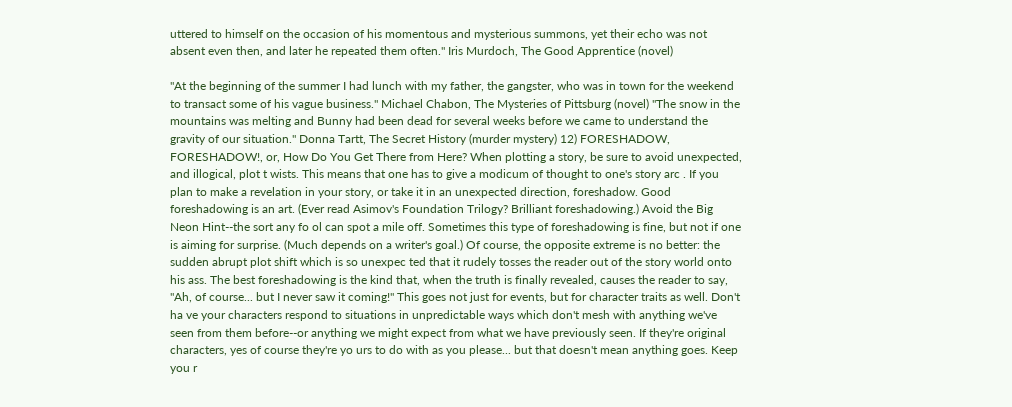uttered to himself on the occasion of his momentous and mysterious summons, yet their echo was not absent even then, and later he repeated them often." Iris Murdoch, The Good Apprentice (novel)

"At the beginning of the summer I had lunch with my father, the gangster, who was in town for the weekend to transact some of his vague business." Michael Chabon, The Mysteries of Pittsburg (novel) "The snow in the mountains was melting and Bunny had been dead for several weeks before we came to understand the gravity of our situation." Donna Tartt, The Secret History (murder mystery) 12) FORESHADOW, FORESHADOW!, or, How Do You Get There from Here? When plotting a story, be sure to avoid unexpected, and illogical, plot t wists. This means that one has to give a modicum of thought to one's story arc . If you plan to make a revelation in your story, or take it in an unexpected direction, foreshadow. Good foreshadowing is an art. (Ever read Asimov's Foundation Trilogy? Brilliant foreshadowing.) Avoid the Big Neon Hint--the sort any fo ol can spot a mile off. Sometimes this type of foreshadowing is fine, but not if one is aiming for surprise. (Much depends on a writer's goal.) Of course, the opposite extreme is no better: the sudden abrupt plot shift which is so unexpec ted that it rudely tosses the reader out of the story world onto his ass. The best foreshadowing is the kind that, when the truth is finally revealed, causes the reader to say, "Ah, of course... but I never saw it coming!" This goes not just for events, but for character traits as well. Don't ha ve your characters respond to situations in unpredictable ways which don't mesh with anything we've seen from them before--or anything we might expect from what we have previously seen. If they're original characters, yes of course they're yo urs to do with as you please... but that doesn't mean anything goes. Keep you r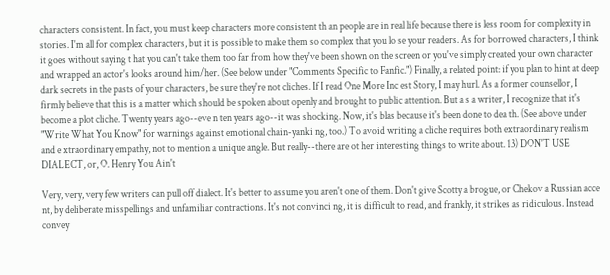characters consistent. In fact, you must keep characters more consistent th an people are in real life because there is less room for complexity in stories. I'm all for complex characters, but it is possible to make them so complex that you lo se your readers. As for borrowed characters, I think it goes without saying t hat you can't take them too far from how they've been shown on the screen or you've simply created your own character and wrapped an actor's looks around him/her. (See below under "Comments Specific to Fanfic.") Finally, a related point: if you plan to hint at deep dark secrets in the pasts of your characters, be sure they're not cliches. If I read One More Inc est Story, I may hurl. As a former counsellor, I firmly believe that this is a matter which should be spoken about openly and brought to public attention. But a s a writer, I recognize that it's become a plot cliche. Twenty years ago--eve n ten years ago--it was shocking. Now, it's blas because it's been done to dea th. (See above under "Write What You Know" for warnings against emotional chain-yanki ng, too.) To avoid writing a cliche requires both extraordinary realism and e xtraordinary empathy, not to mention a unique angle. But really--there are ot her interesting things to write about. 13) DON'T USE DIALECT, or, O. Henry You Ain't

Very, very, very few writers can pull off dialect. It's better to assume you aren't one of them. Don't give Scotty a brogue, or Chekov a Russian acce nt, by deliberate misspellings and unfamiliar contractions. It's not convinci ng, it is difficult to read, and frankly, it strikes as ridiculous. Instead convey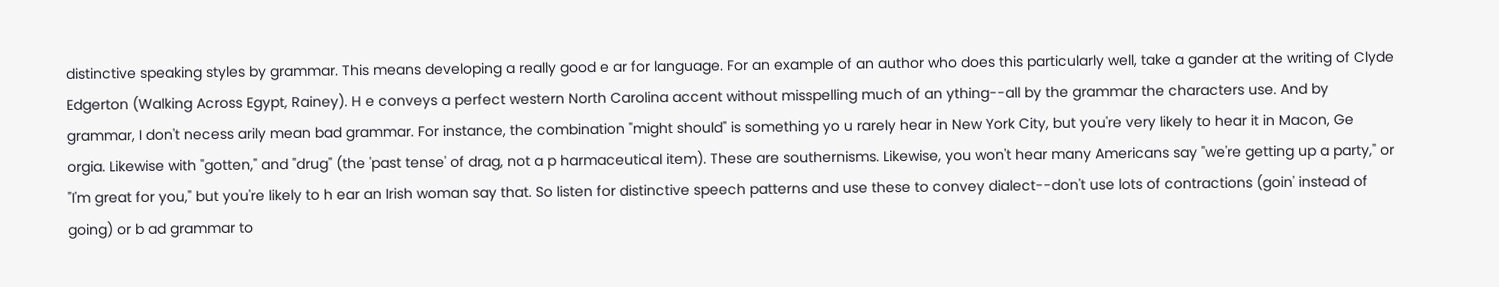distinctive speaking styles by grammar. This means developing a really good e ar for language. For an example of an author who does this particularly well, take a gander at the writing of Clyde Edgerton (Walking Across Egypt, Rainey). H e conveys a perfect western North Carolina accent without misspelling much of an ything--all by the grammar the characters use. And by grammar, I don't necess arily mean bad grammar. For instance, the combination "might should" is something yo u rarely hear in New York City, but you're very likely to hear it in Macon, Ge orgia. Likewise with "gotten," and "drug" (the 'past tense' of drag, not a p harmaceutical item). These are southernisms. Likewise, you won't hear many Americans say "we're getting up a party," or "I'm great for you," but you're likely to h ear an Irish woman say that. So listen for distinctive speech patterns and use these to convey dialect--don't use lots of contractions (goin' instead of going) or b ad grammar to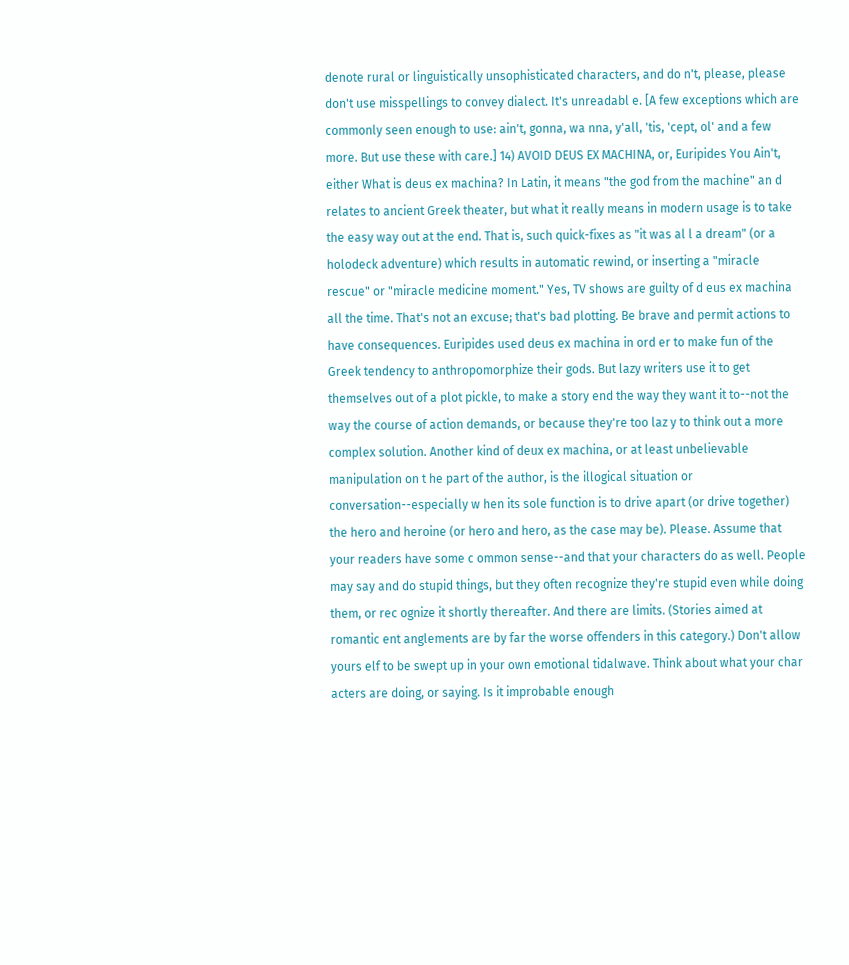denote rural or linguistically unsophisticated characters, and do n't, please, please don't use misspellings to convey dialect. It's unreadabl e. [A few exceptions which are commonly seen enough to use: ain't, gonna, wa nna, y'all, 'tis, 'cept, ol' and a few more. But use these with care.] 14) AVOID DEUS EX MACHINA, or, Euripides You Ain't, either What is deus ex machina? In Latin, it means "the god from the machine" an d relates to ancient Greek theater, but what it really means in modern usage is to take the easy way out at the end. That is, such quick-fixes as "it was al l a dream" (or a holodeck adventure) which results in automatic rewind, or inserting a "miracle rescue" or "miracle medicine moment." Yes, TV shows are guilty of d eus ex machina all the time. That's not an excuse; that's bad plotting. Be brave and permit actions to have consequences. Euripides used deus ex machina in ord er to make fun of the Greek tendency to anthropomorphize their gods. But lazy writers use it to get themselves out of a plot pickle, to make a story end the way they want it to--not the way the course of action demands, or because they're too laz y to think out a more complex solution. Another kind of deux ex machina, or at least unbelievable manipulation on t he part of the author, is the illogical situation or conversation--especially w hen its sole function is to drive apart (or drive together) the hero and heroine (or hero and hero, as the case may be). Please. Assume that your readers have some c ommon sense--and that your characters do as well. People may say and do stupid things, but they often recognize they're stupid even while doing them, or rec ognize it shortly thereafter. And there are limits. (Stories aimed at romantic ent anglements are by far the worse offenders in this category.) Don't allow yours elf to be swept up in your own emotional tidalwave. Think about what your char acters are doing, or saying. Is it improbable enough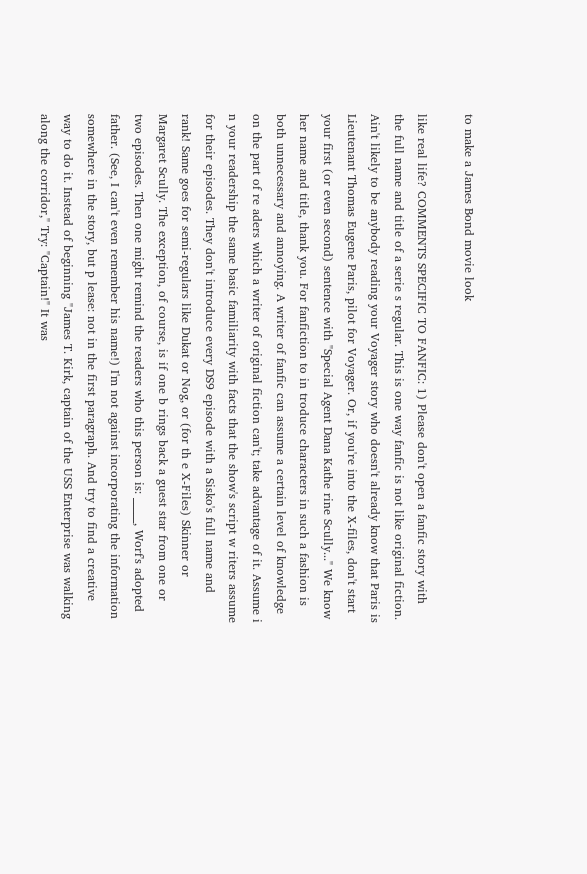to make a James Bond movie look

like real life? COMMENTS SPECIFIC TO FANFIC: 1) Please don't open a fanfic story with the full name and title of a serie s regular. This is one way fanfic is not like original fiction. Ain't likely to be anybody reading your Voyager story who doesn't already know that Paris is Lieutenant Thomas Eugene Paris, pilot for Voyager. Or, if you're into the X-files, don't start your first (or even second) sentence with "Special Agent Dana Kathe rine Scully..." We know her name and title, thank you. For fanfiction to in troduce characters in such a fashion is both unnecessary and annoying. A writer of fanfic can assume a certain level of knowledge on the part of re aders which a writer of original fiction can't; take advantage of it. Assume i n your readership the same basic familiarity with facts that the show's script w riters assume for their episodes. They don't introduce every DS9 episode with a Sisko's full name and rank! Same goes for semi-regulars like Dukat or Nog, or (for th e X-Files) Skinner or Margaret Scully. The exception, of course, is if one b rings back a guest star from one or two episodes. Then one might remind the readers who this person is: _____, Worf's adopted father. (See, I can't even remember his name!) I'm not against incorporating the information somewhere in the story, but p lease: not in the first paragraph. And try to find a creative way to do it. Instead of beginning "James T. Kirk, captain of the USS Enterprise was walking along the corridor," Try: "Captain!" It was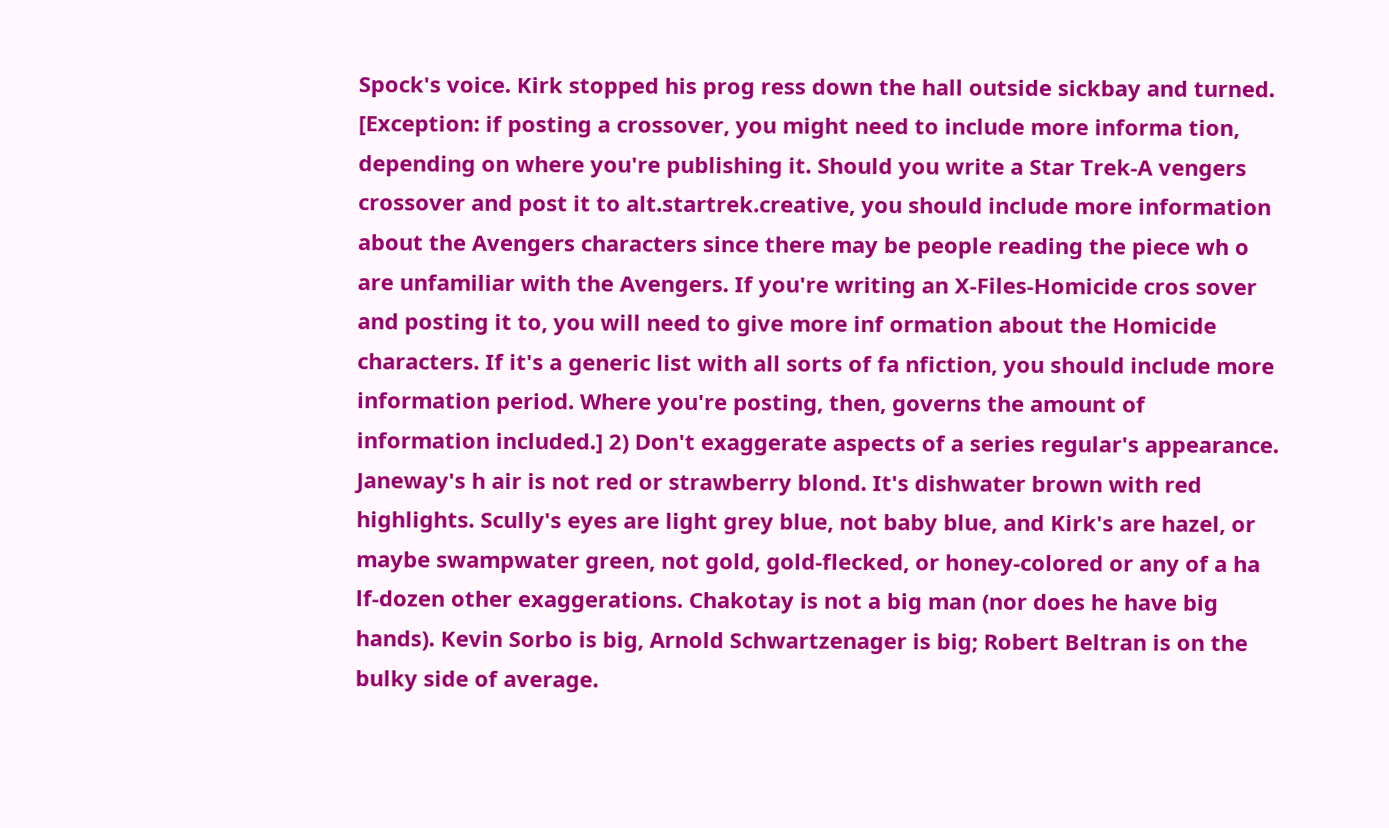Spock's voice. Kirk stopped his prog ress down the hall outside sickbay and turned. [Exception: if posting a crossover, you might need to include more informa tion, depending on where you're publishing it. Should you write a Star Trek-A vengers crossover and post it to alt.startrek.creative, you should include more information about the Avengers characters since there may be people reading the piece wh o are unfamiliar with the Avengers. If you're writing an X-Files-Homicide cros sover and posting it to, you will need to give more inf ormation about the Homicide characters. If it's a generic list with all sorts of fa nfiction, you should include more information period. Where you're posting, then, governs the amount of information included.] 2) Don't exaggerate aspects of a series regular's appearance. Janeway's h air is not red or strawberry blond. It's dishwater brown with red highlights. Scully's eyes are light grey blue, not baby blue, and Kirk's are hazel, or maybe swampwater green, not gold, gold-flecked, or honey-colored or any of a ha lf-dozen other exaggerations. Chakotay is not a big man (nor does he have big hands). Kevin Sorbo is big, Arnold Schwartzenager is big; Robert Beltran is on the bulky side of average.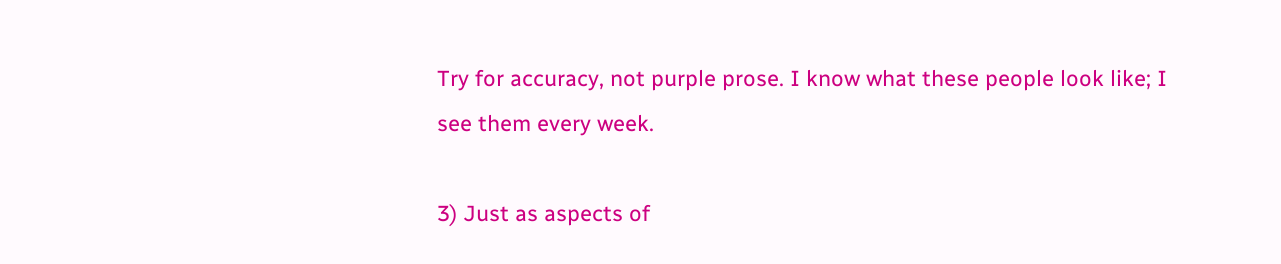Try for accuracy, not purple prose. I know what these people look like; I see them every week.

3) Just as aspects of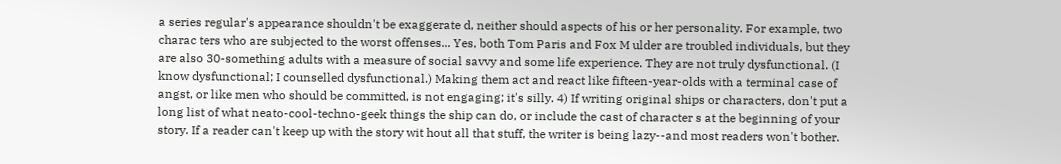a series regular's appearance shouldn't be exaggerate d, neither should aspects of his or her personality. For example, two charac ters who are subjected to the worst offenses... Yes, both Tom Paris and Fox M ulder are troubled individuals, but they are also 30-something adults with a measure of social savvy and some life experience. They are not truly dysfunctional. (I know dysfunctional; I counselled dysfunctional.) Making them act and react like fifteen-year-olds with a terminal case of angst, or like men who should be committed, is not engaging; it's silly. 4) If writing original ships or characters, don't put a long list of what neato-cool-techno-geek things the ship can do, or include the cast of character s at the beginning of your story. If a reader can't keep up with the story wit hout all that stuff, the writer is being lazy--and most readers won't bother.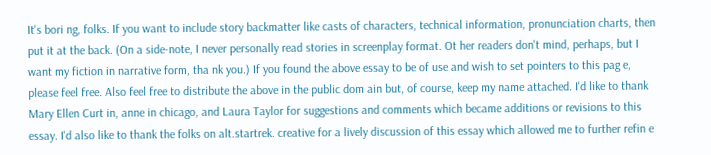It's bori ng, folks. If you want to include story backmatter like casts of characters, technical information, pronunciation charts, then put it at the back. (On a side-note, I never personally read stories in screenplay format. Ot her readers don't mind, perhaps, but I want my fiction in narrative form, tha nk you.) If you found the above essay to be of use and wish to set pointers to this pag e, please feel free. Also feel free to distribute the above in the public dom ain but, of course, keep my name attached. I'd like to thank Mary Ellen Curt in, anne in chicago, and Laura Taylor for suggestions and comments which became additions or revisions to this essay. I'd also like to thank the folks on alt.startrek. creative for a lively discussion of this essay which allowed me to further refin e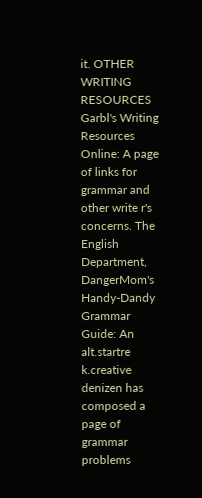it. OTHER WRITING RESOURCES Garbl's Writing Resources Online: A page of links for grammar and other write r's concerns. The English Department, DangerMom's Handy-Dandy Grammar Guide: An alt.startre k.creative denizen has composed a page of grammar problems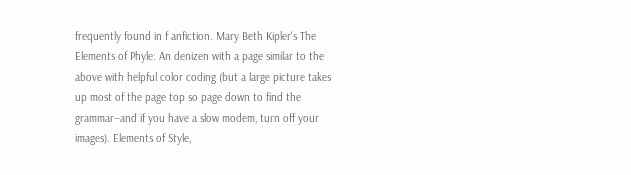frequently found in f anfiction. Mary Beth Kipler's The Elements of Phyle: An denizen with a page similar to the above with helpful color coding (but a large picture takes up most of the page top so page down to find the grammar--and if you have a slow modem, turn off your images). Elements of Style,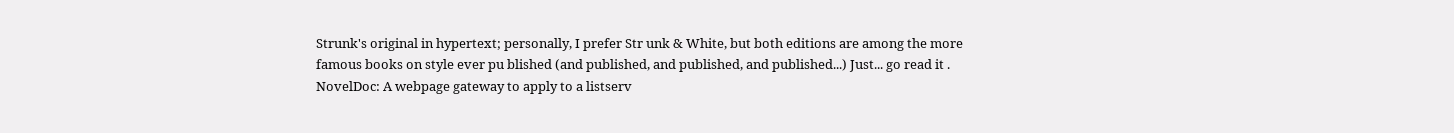Strunk's original in hypertext; personally, I prefer Str unk & White, but both editions are among the more famous books on style ever pu blished (and published, and published, and published...) Just... go read it . NovelDoc: A webpage gateway to apply to a listserv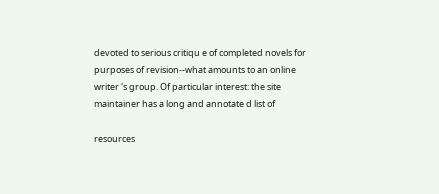devoted to serious critiqu e of completed novels for purposes of revision--what amounts to an online writer 's group. Of particular interest: the site maintainer has a long and annotate d list of

resources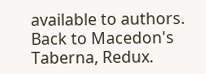available to authors. Back to Macedon's Taberna, Redux.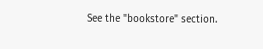See the "bookstore" section.